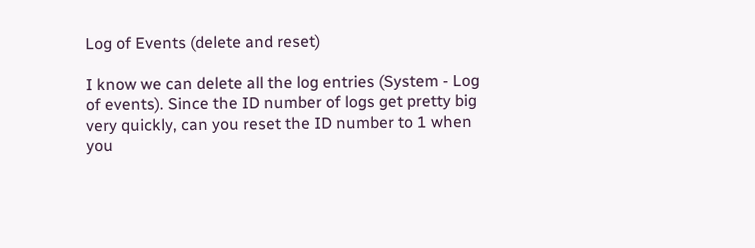Log of Events (delete and reset)

I know we can delete all the log entries (System - Log of events). Since the ID number of logs get pretty big very quickly, can you reset the ID number to 1 when you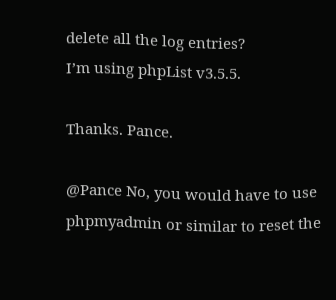delete all the log entries?
I’m using phpList v3.5.5.

Thanks. Pance.

@Pance No, you would have to use phpmyadmin or similar to reset the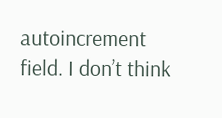autoincrement field. I don’t think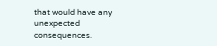that would have any unexpected consequences.